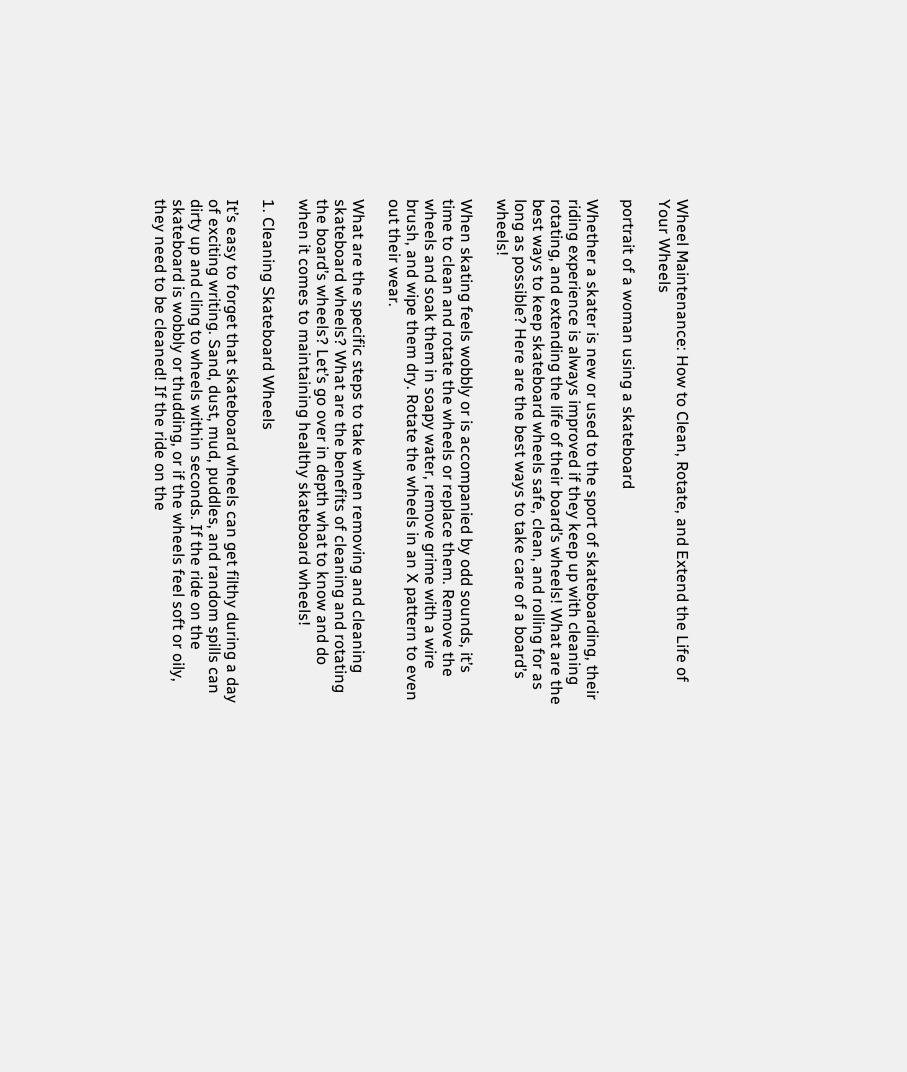Wheel Maintenance: How to Clean, Rotate, and Extend the Life of Your Wheels

portrait of a woman using a skateboard

Whether a skater is new or used to the sport of skateboarding, their riding experience is always improved if they keep up with cleaning rotating, and extending the life of their board’s wheels! What are the best ways to keep skateboard wheels safe, clean, and rolling for as long as possible? Here are the best ways to take care of a board’s wheels!

When skating feels wobbly or is accompanied by odd sounds, it’s time to clean and rotate the wheels or replace them. Remove the wheels and soak them in soapy water, remove grime with a wire brush, and wipe them dry. Rotate the wheels in an X pattern to even out their wear.

What are the specific steps to take when removing and cleaning skateboard wheels? What are the benefits of cleaning and rotating the board’s wheels? Let’s go over in depth what to know and do when it comes to maintaining healthy skateboard wheels!

1. Cleaning Skateboard Wheels

It’s easy to forget that skateboard wheels can get filthy during a day of exciting writing. Sand, dust, mud, puddles, and random spills can dirty up and cling to wheels within seconds. If the ride on the skateboard is wobbly or thudding, or if the wheels feel soft or oily, they need to be cleaned! If the ride on the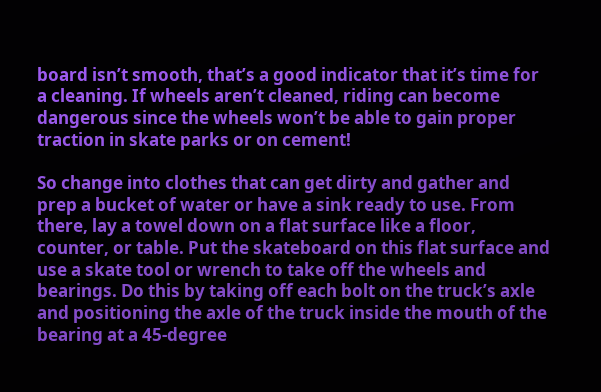board isn’t smooth, that’s a good indicator that it’s time for a cleaning. If wheels aren’t cleaned, riding can become dangerous since the wheels won’t be able to gain proper traction in skate parks or on cement!

So change into clothes that can get dirty and gather and prep a bucket of water or have a sink ready to use. From there, lay a towel down on a flat surface like a floor, counter, or table. Put the skateboard on this flat surface and use a skate tool or wrench to take off the wheels and bearings. Do this by taking off each bolt on the truck’s axle and positioning the axle of the truck inside the mouth of the bearing at a 45-degree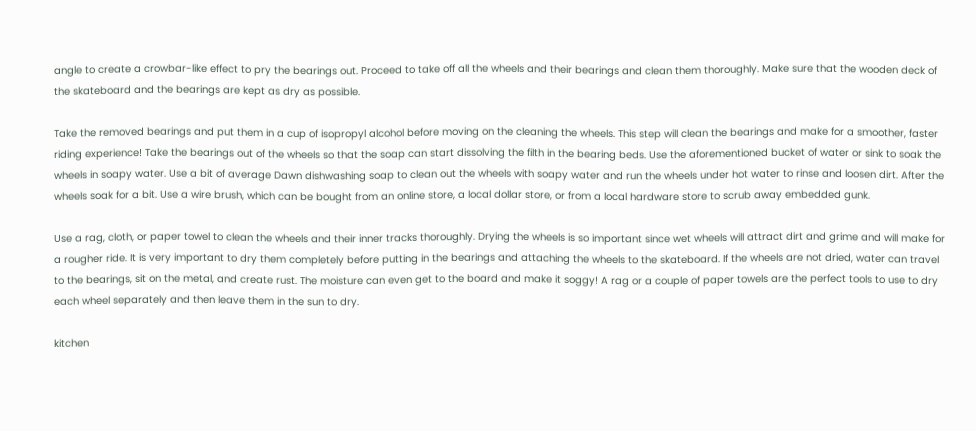angle to create a crowbar-like effect to pry the bearings out. Proceed to take off all the wheels and their bearings and clean them thoroughly. Make sure that the wooden deck of the skateboard and the bearings are kept as dry as possible.

Take the removed bearings and put them in a cup of isopropyl alcohol before moving on the cleaning the wheels. This step will clean the bearings and make for a smoother, faster riding experience! Take the bearings out of the wheels so that the soap can start dissolving the filth in the bearing beds. Use the aforementioned bucket of water or sink to soak the wheels in soapy water. Use a bit of average Dawn dishwashing soap to clean out the wheels with soapy water and run the wheels under hot water to rinse and loosen dirt. After the wheels soak for a bit. Use a wire brush, which can be bought from an online store, a local dollar store, or from a local hardware store to scrub away embedded gunk.

Use a rag, cloth, or paper towel to clean the wheels and their inner tracks thoroughly. Drying the wheels is so important since wet wheels will attract dirt and grime and will make for a rougher ride. It is very important to dry them completely before putting in the bearings and attaching the wheels to the skateboard. If the wheels are not dried, water can travel to the bearings, sit on the metal, and create rust. The moisture can even get to the board and make it soggy! A rag or a couple of paper towels are the perfect tools to use to dry each wheel separately and then leave them in the sun to dry.

kitchen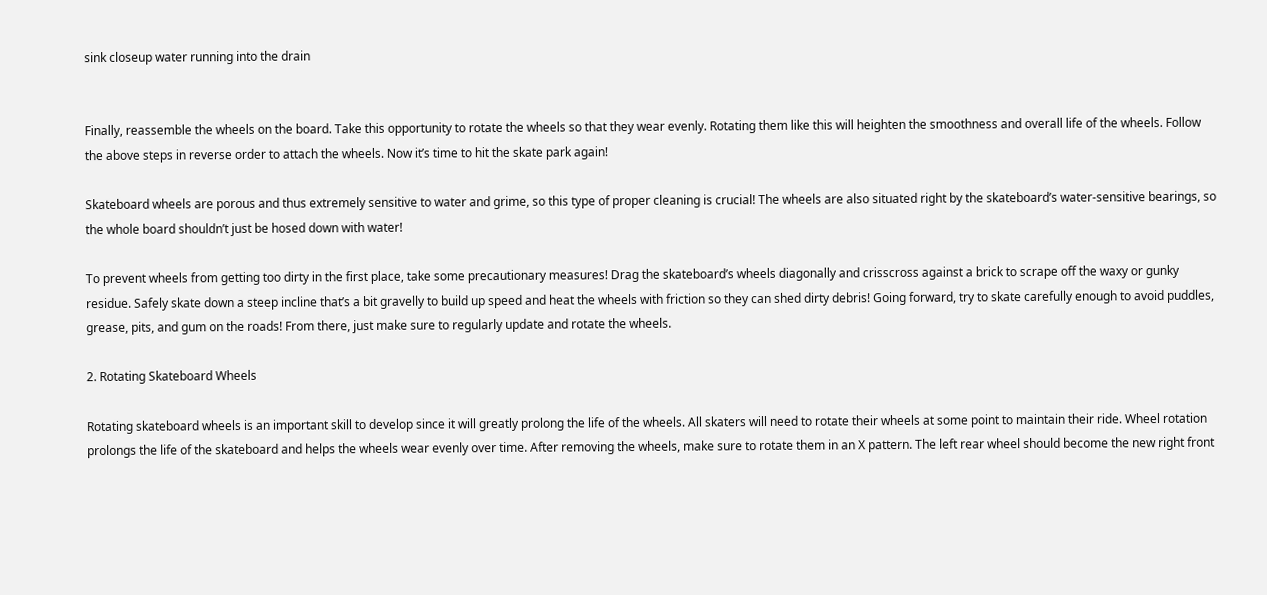sink closeup water running into the drain


Finally, reassemble the wheels on the board. Take this opportunity to rotate the wheels so that they wear evenly. Rotating them like this will heighten the smoothness and overall life of the wheels. Follow the above steps in reverse order to attach the wheels. Now it’s time to hit the skate park again!

Skateboard wheels are porous and thus extremely sensitive to water and grime, so this type of proper cleaning is crucial! The wheels are also situated right by the skateboard’s water-sensitive bearings, so the whole board shouldn’t just be hosed down with water!

To prevent wheels from getting too dirty in the first place, take some precautionary measures! Drag the skateboard’s wheels diagonally and crisscross against a brick to scrape off the waxy or gunky residue. Safely skate down a steep incline that’s a bit gravelly to build up speed and heat the wheels with friction so they can shed dirty debris! Going forward, try to skate carefully enough to avoid puddles, grease, pits, and gum on the roads! From there, just make sure to regularly update and rotate the wheels.

2. Rotating Skateboard Wheels

Rotating skateboard wheels is an important skill to develop since it will greatly prolong the life of the wheels. All skaters will need to rotate their wheels at some point to maintain their ride. Wheel rotation prolongs the life of the skateboard and helps the wheels wear evenly over time. After removing the wheels, make sure to rotate them in an X pattern. The left rear wheel should become the new right front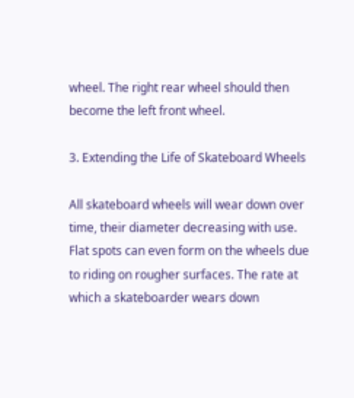wheel. The right rear wheel should then become the left front wheel.

3. Extending the Life of Skateboard Wheels

All skateboard wheels will wear down over time, their diameter decreasing with use. Flat spots can even form on the wheels due to riding on rougher surfaces. The rate at which a skateboarder wears down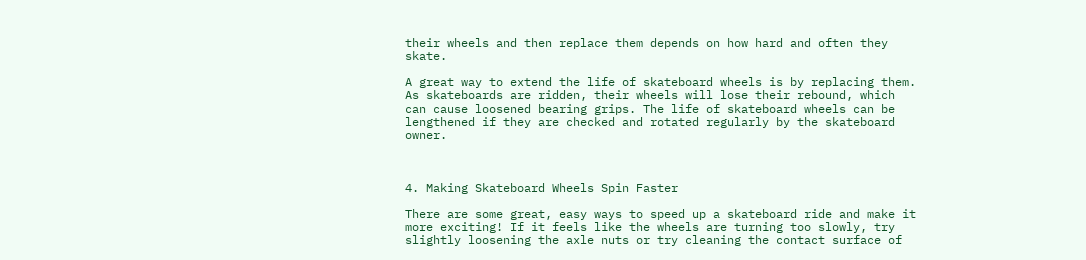their wheels and then replace them depends on how hard and often they skate.

A great way to extend the life of skateboard wheels is by replacing them. As skateboards are ridden, their wheels will lose their rebound, which can cause loosened bearing grips. The life of skateboard wheels can be lengthened if they are checked and rotated regularly by the skateboard owner.



4. Making Skateboard Wheels Spin Faster

There are some great, easy ways to speed up a skateboard ride and make it more exciting! If it feels like the wheels are turning too slowly, try slightly loosening the axle nuts or try cleaning the contact surface of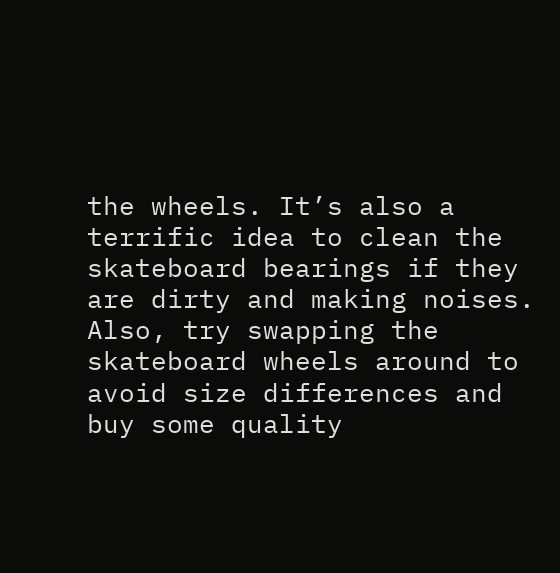the wheels. It’s also a terrific idea to clean the skateboard bearings if they are dirty and making noises. Also, try swapping the skateboard wheels around to avoid size differences and buy some quality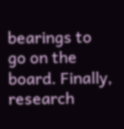bearings to go on the board. Finally, research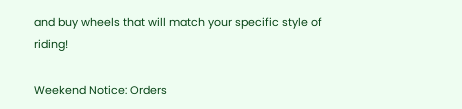and buy wheels that will match your specific style of riding!

Weekend Notice: Orders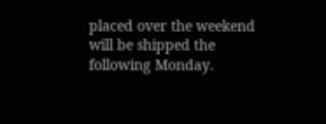placed over the weekend will be shipped the following Monday.